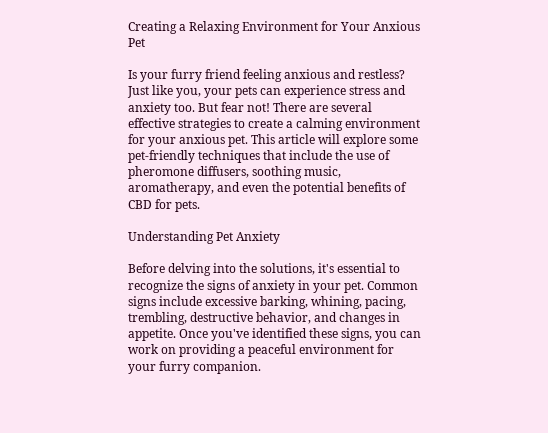Creating a Relaxing Environment for Your Anxious Pet

Is your furry friend feeling anxious and restless? Just like you, your pets can experience stress and anxiety too. But fear not! There are several effective strategies to create a calming environment for your anxious pet. This article will explore some pet-friendly techniques that include the use of pheromone diffusers, soothing music, aromatherapy, and even the potential benefits of CBD for pets.

Understanding Pet Anxiety

Before delving into the solutions, it's essential to recognize the signs of anxiety in your pet. Common signs include excessive barking, whining, pacing, trembling, destructive behavior, and changes in appetite. Once you've identified these signs, you can work on providing a peaceful environment for your furry companion.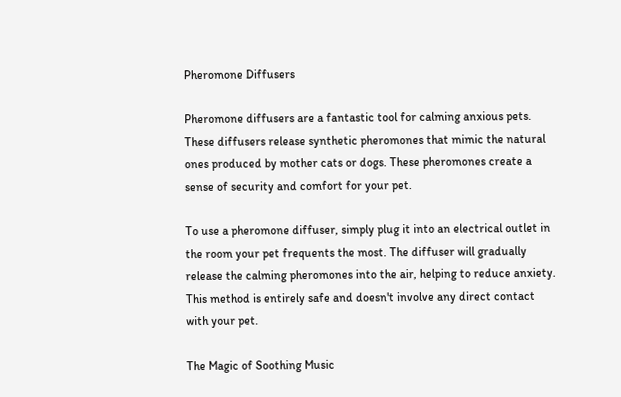Pheromone Diffusers

Pheromone diffusers are a fantastic tool for calming anxious pets. These diffusers release synthetic pheromones that mimic the natural ones produced by mother cats or dogs. These pheromones create a sense of security and comfort for your pet.

To use a pheromone diffuser, simply plug it into an electrical outlet in the room your pet frequents the most. The diffuser will gradually release the calming pheromones into the air, helping to reduce anxiety. This method is entirely safe and doesn't involve any direct contact with your pet.

The Magic of Soothing Music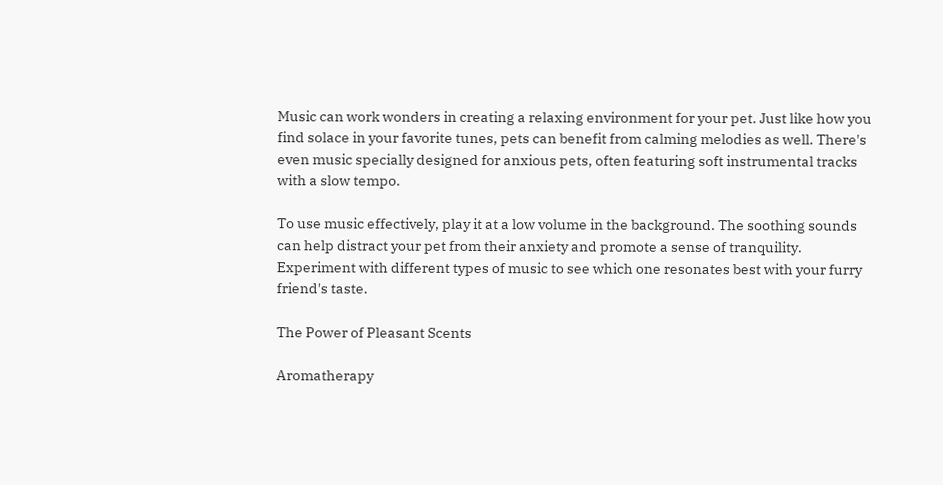Music can work wonders in creating a relaxing environment for your pet. Just like how you find solace in your favorite tunes, pets can benefit from calming melodies as well. There's even music specially designed for anxious pets, often featuring soft instrumental tracks with a slow tempo.

To use music effectively, play it at a low volume in the background. The soothing sounds can help distract your pet from their anxiety and promote a sense of tranquility. Experiment with different types of music to see which one resonates best with your furry friend's taste.

The Power of Pleasant Scents

Aromatherapy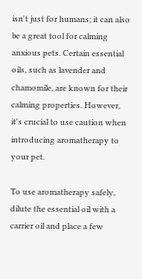isn't just for humans; it can also be a great tool for calming anxious pets. Certain essential oils, such as lavender and chamomile, are known for their calming properties. However, it's crucial to use caution when introducing aromatherapy to your pet.

To use aromatherapy safely, dilute the essential oil with a carrier oil and place a few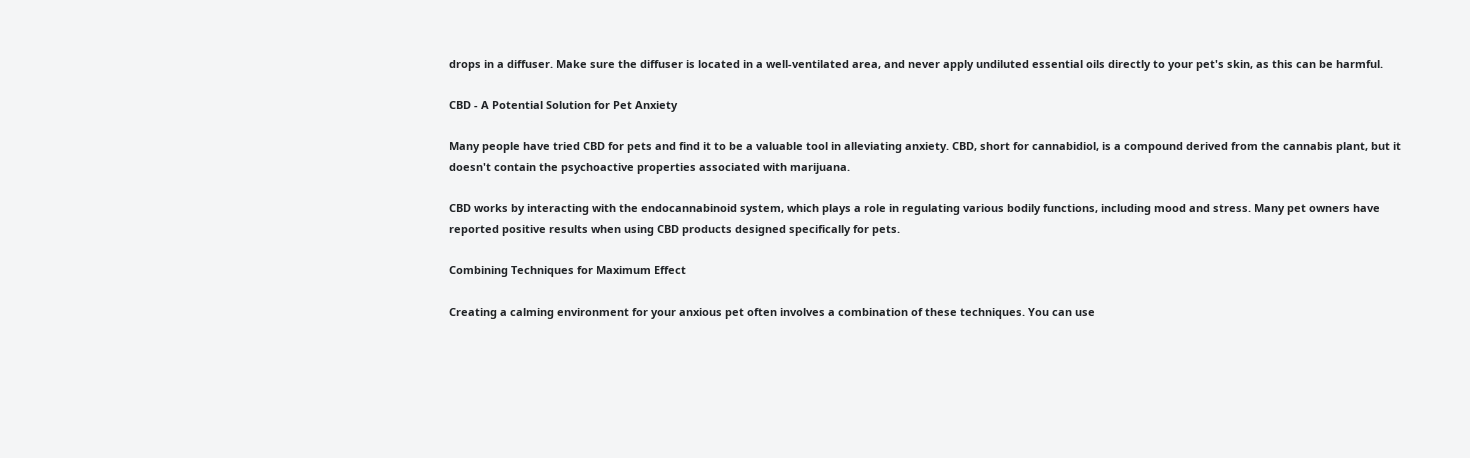drops in a diffuser. Make sure the diffuser is located in a well-ventilated area, and never apply undiluted essential oils directly to your pet's skin, as this can be harmful.

CBD - A Potential Solution for Pet Anxiety

Many people have tried CBD for pets and find it to be a valuable tool in alleviating anxiety. CBD, short for cannabidiol, is a compound derived from the cannabis plant, but it doesn't contain the psychoactive properties associated with marijuana.

CBD works by interacting with the endocannabinoid system, which plays a role in regulating various bodily functions, including mood and stress. Many pet owners have reported positive results when using CBD products designed specifically for pets.

Combining Techniques for Maximum Effect

Creating a calming environment for your anxious pet often involves a combination of these techniques. You can use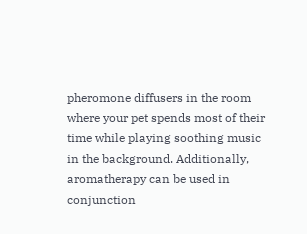pheromone diffusers in the room where your pet spends most of their time while playing soothing music in the background. Additionally, aromatherapy can be used in conjunction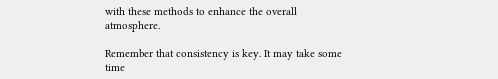with these methods to enhance the overall atmosphere.

Remember that consistency is key. It may take some time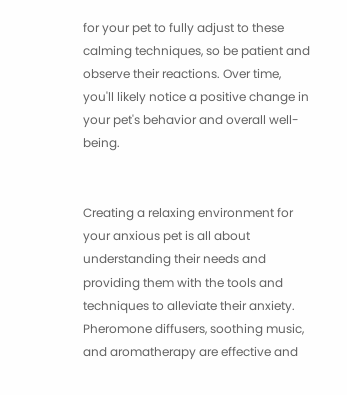for your pet to fully adjust to these calming techniques, so be patient and observe their reactions. Over time, you'll likely notice a positive change in your pet's behavior and overall well-being.


Creating a relaxing environment for your anxious pet is all about understanding their needs and providing them with the tools and techniques to alleviate their anxiety. Pheromone diffusers, soothing music, and aromatherapy are effective and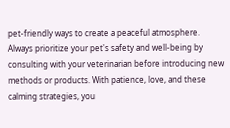pet-friendly ways to create a peaceful atmosphere. Always prioritize your pet's safety and well-being by consulting with your veterinarian before introducing new methods or products. With patience, love, and these calming strategies, you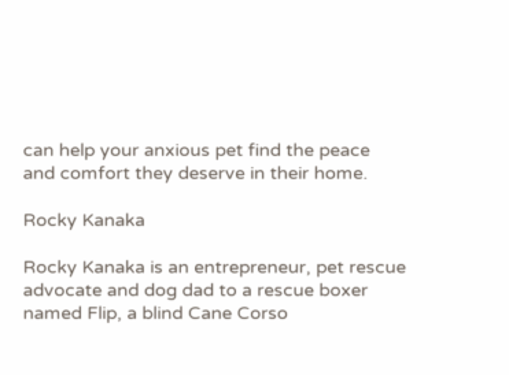can help your anxious pet find the peace and comfort they deserve in their home.

Rocky Kanaka

Rocky Kanaka is an entrepreneur, pet rescue advocate and dog dad to a rescue boxer named Flip, a blind Cane Corso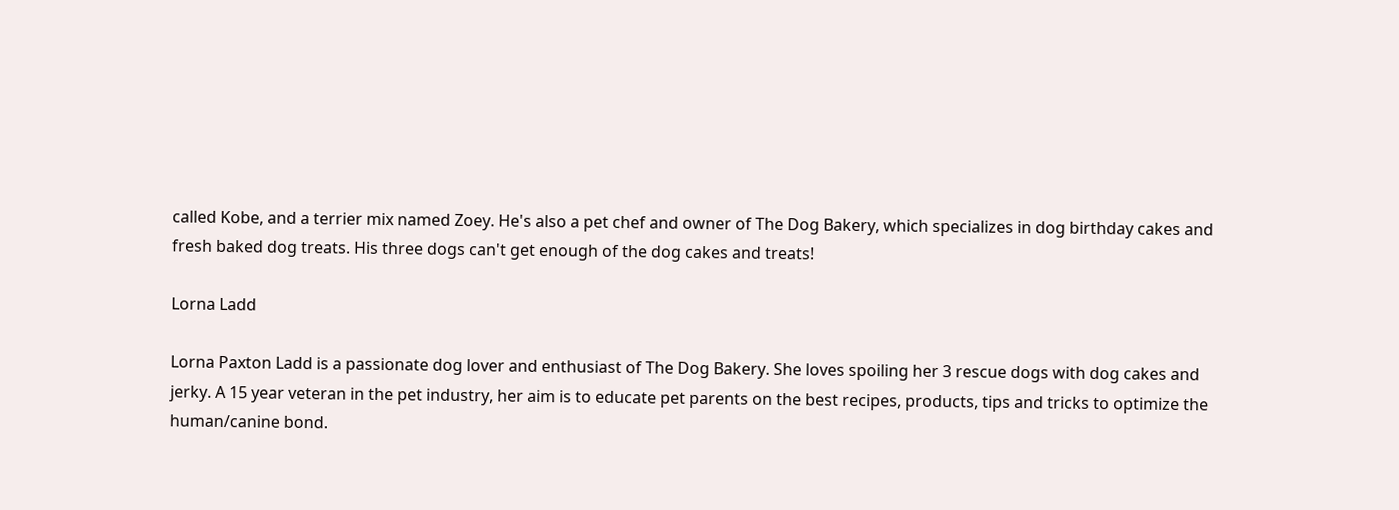called Kobe, and a terrier mix named Zoey. He's also a pet chef and owner of The Dog Bakery, which specializes in dog birthday cakes and fresh baked dog treats. His three dogs can't get enough of the dog cakes and treats!

Lorna Ladd

Lorna Paxton Ladd is a passionate dog lover and enthusiast of The Dog Bakery. She loves spoiling her 3 rescue dogs with dog cakes and jerky. A 15 year veteran in the pet industry, her aim is to educate pet parents on the best recipes, products, tips and tricks to optimize the human/canine bond.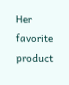Her favorite product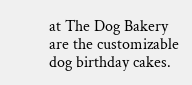at The Dog Bakery are the customizable dog birthday cakes.